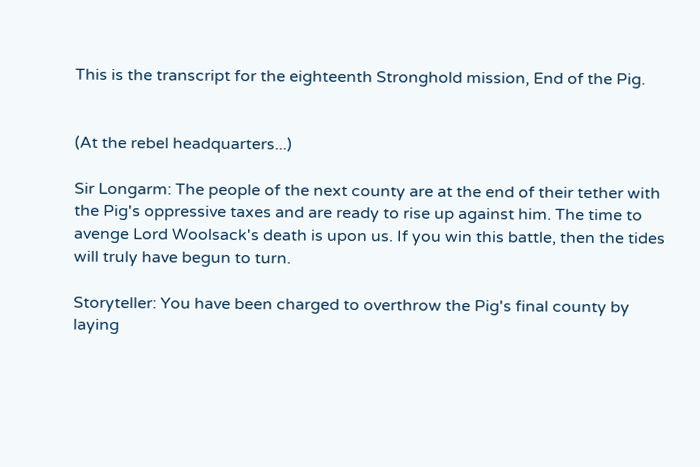This is the transcript for the eighteenth Stronghold mission, End of the Pig.


(At the rebel headquarters...)

Sir Longarm: The people of the next county are at the end of their tether with the Pig's oppressive taxes and are ready to rise up against him. The time to avenge Lord Woolsack's death is upon us. If you win this battle, then the tides will truly have begun to turn.

Storyteller: You have been charged to overthrow the Pig's final county by laying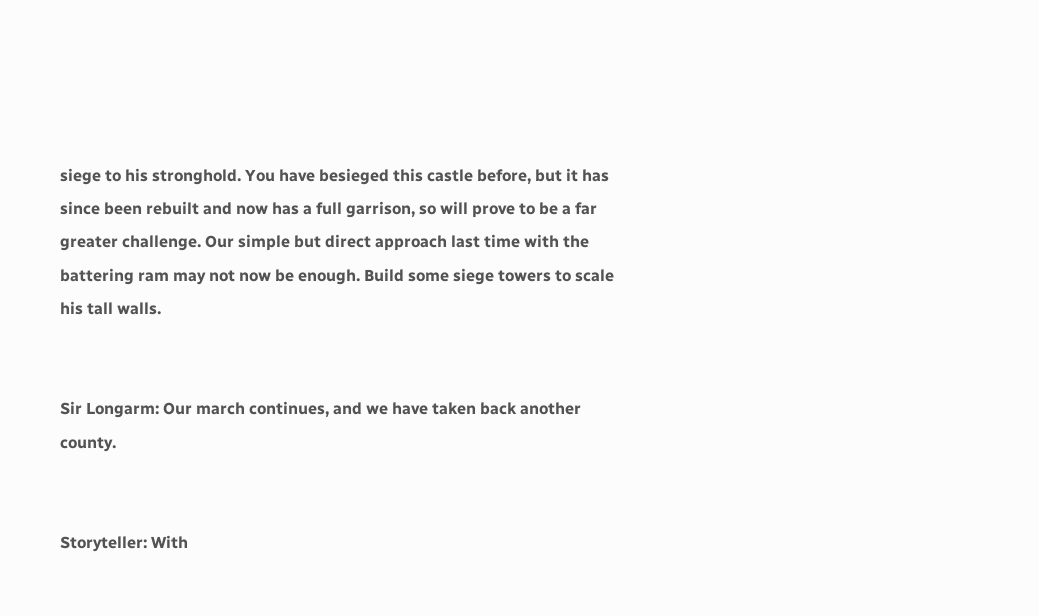siege to his stronghold. You have besieged this castle before, but it has since been rebuilt and now has a full garrison, so will prove to be a far greater challenge. Our simple but direct approach last time with the battering ram may not now be enough. Build some siege towers to scale his tall walls.


Sir Longarm: Our march continues, and we have taken back another county.


Storyteller: With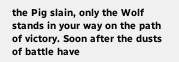the Pig slain, only the Wolf stands in your way on the path of victory. Soon after the dusts of battle have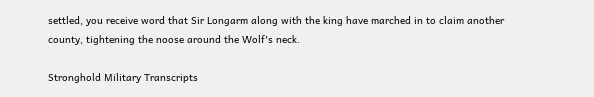settled, you receive word that Sir Longarm along with the king have marched in to claim another county, tightening the noose around the Wolf's neck.

Stronghold Military Transcripts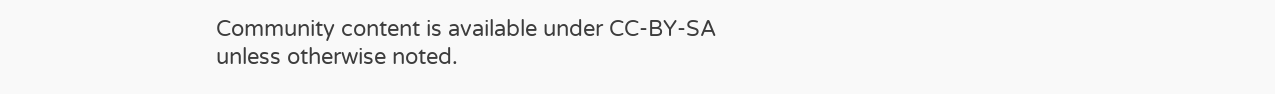Community content is available under CC-BY-SA unless otherwise noted.